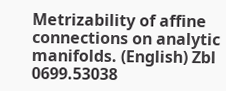Metrizability of affine connections on analytic manifolds. (English) Zbl 0699.53038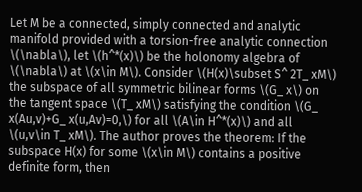Let M be a connected, simply connected and analytic manifold provided with a torsion-free analytic connection \(\nabla\), let \(h^*(x)\) be the holonomy algebra of \(\nabla\) at \(x\in M\). Consider \(H(x)\subset S^ 2T_ xM\) the subspace of all symmetric bilinear forms \(G_ x\) on the tangent space \(T_ xM\) satisfying the condition \(G_ x(Au,v)+G_ x(u,Av)=0,\) for all \(A\in H^*(x)\) and all \(u,v\in T_ xM\). The author proves the theorem: If the subspace H(x) for some \(x\in M\) contains a positive definite form, then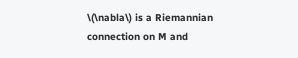\(\nabla\) is a Riemannian connection on M and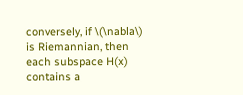conversely, if \(\nabla\) is Riemannian, then each subspace H(x) contains a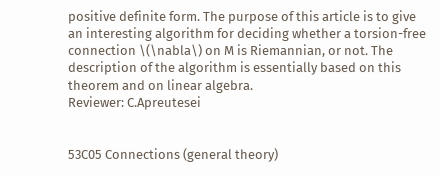positive definite form. The purpose of this article is to give an interesting algorithm for deciding whether a torsion-free connection \(\nabla\) on M is Riemannian, or not. The description of the algorithm is essentially based on this theorem and on linear algebra.
Reviewer: C.Apreutesei


53C05 Connections (general theory)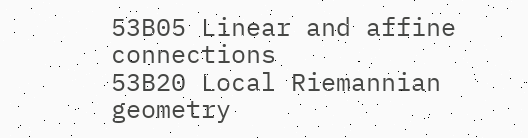53B05 Linear and affine connections
53B20 Local Riemannian geometry